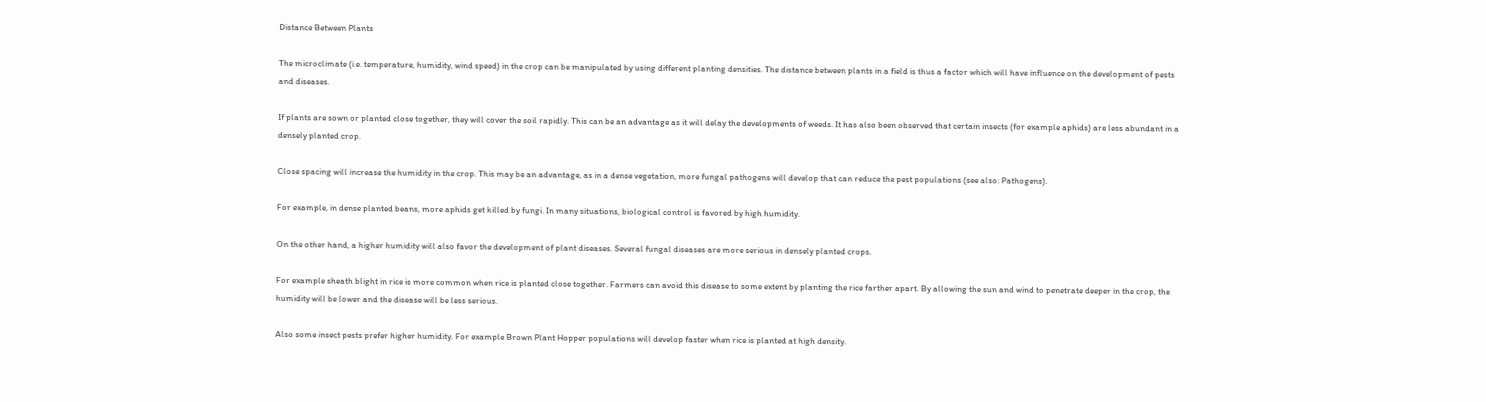Distance Between Plants

The microclimate (i.e. temperature, humidity, wind speed) in the crop can be manipulated by using different planting densities. The distance between plants in a field is thus a factor which will have influence on the development of pests and diseases.

If plants are sown or planted close together, they will cover the soil rapidly. This can be an advantage as it will delay the developments of weeds. It has also been observed that certain insects (for example aphids) are less abundant in a densely planted crop.

Close spacing will increase the humidity in the crop. This may be an advantage, as in a dense vegetation, more fungal pathogens will develop that can reduce the pest populations (see also: Pathogens).

For example, in dense planted beans, more aphids get killed by fungi. In many situations, biological control is favored by high humidity.

On the other hand, a higher humidity will also favor the development of plant diseases. Several fungal diseases are more serious in densely planted crops.

For example sheath blight in rice is more common when rice is planted close together. Farmers can avoid this disease to some extent by planting the rice farther apart. By allowing the sun and wind to penetrate deeper in the crop, the humidity will be lower and the disease will be less serious.

Also some insect pests prefer higher humidity. For example Brown Plant Hopper populations will develop faster when rice is planted at high density.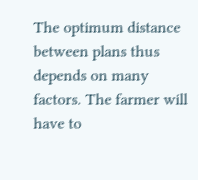The optimum distance between plans thus depends on many factors. The farmer will have to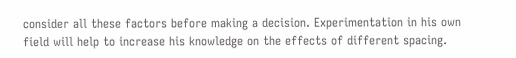consider all these factors before making a decision. Experimentation in his own field will help to increase his knowledge on the effects of different spacing.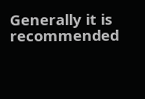Generally it is recommended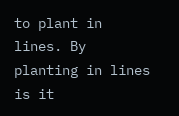to plant in lines. By planting in lines is it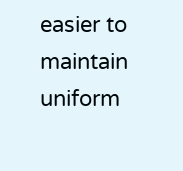easier to maintain uniform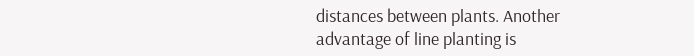distances between plants. Another advantage of line planting is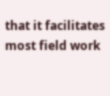that it facilitates most field work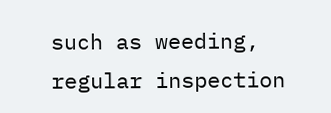such as weeding, regular inspection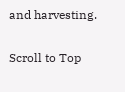and harvesting.

Scroll to Top